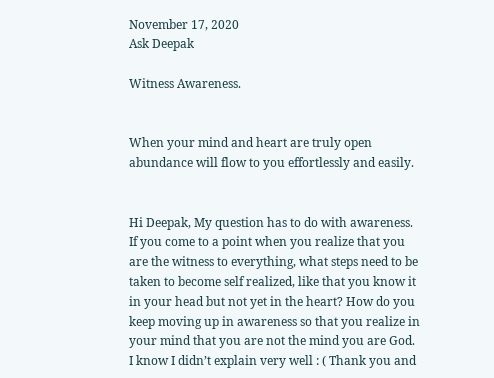November 17, 2020
Ask Deepak

Witness Awareness.


When your mind and heart are truly open abundance will flow to you effortlessly and easily.


Hi Deepak, My question has to do with awareness. If you come to a point when you realize that you are the witness to everything, what steps need to be taken to become self realized, like that you know it in your head but not yet in the heart? How do you keep moving up in awareness so that you realize in your mind that you are not the mind you are God. I know I didn’t explain very well : ( Thank you and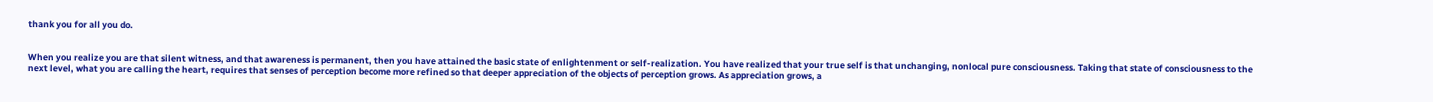thank you for all you do.


When you realize you are that silent witness, and that awareness is permanent, then you have attained the basic state of enlightenment or self-realization. You have realized that your true self is that unchanging, nonlocal pure consciousness. Taking that state of consciousness to the next level, what you are calling the heart, requires that senses of perception become more refined so that deeper appreciation of the objects of perception grows. As appreciation grows, a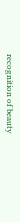recognition of beauty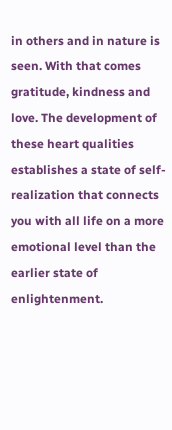in others and in nature is seen. With that comes gratitude, kindness and love. The development of these heart qualities establishes a state of self-realization that connects you with all life on a more emotional level than the earlier state of enlightenment.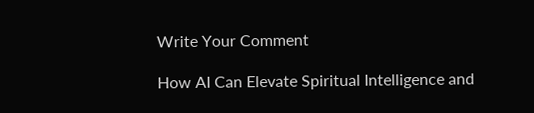Write Your Comment

How AI Can Elevate Spiritual Intelligence and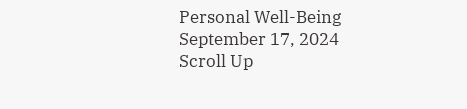Personal Well-Being
September 17, 2024
Scroll Up